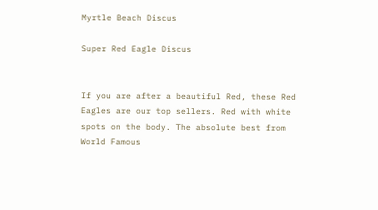Myrtle Beach Discus

Super Red Eagle Discus


If you are after a beautiful Red, these Red Eagles are our top sellers. Red with white spots on the body. The absolute best from World Famous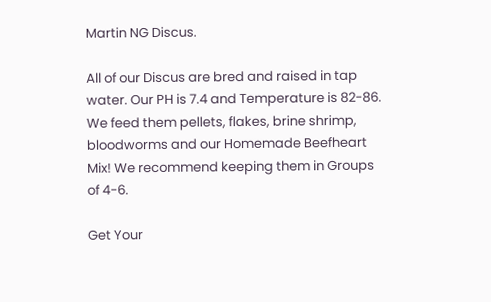Martin NG Discus.

All of our Discus are bred and raised in tap water. Our PH is 7.4 and Temperature is 82-86. We feed them pellets, flakes, brine shrimp, bloodworms and our Homemade Beefheart Mix! We recommend keeping them in Groups of 4-6.

Get Your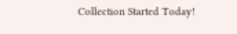Collection Started Today!